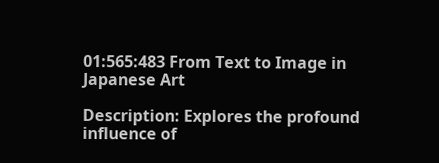01:565:483 From Text to Image in Japanese Art

Description: Explores the profound influence of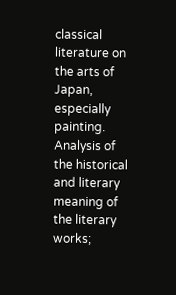classical literature on the arts of Japan, especially painting. Analysis of the historical and literary meaning of the literary works;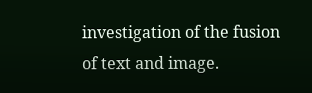investigation of the fusion of text and image.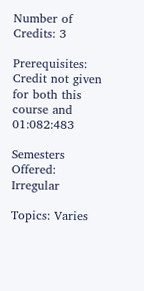Number of Credits: 3

Prerequisites: Credit not given for both this course and 01:082:483

Semesters Offered: Irregular

Topics: Varies